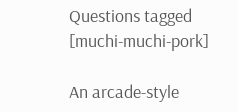Questions tagged [muchi-muchi-pork]

An arcade-style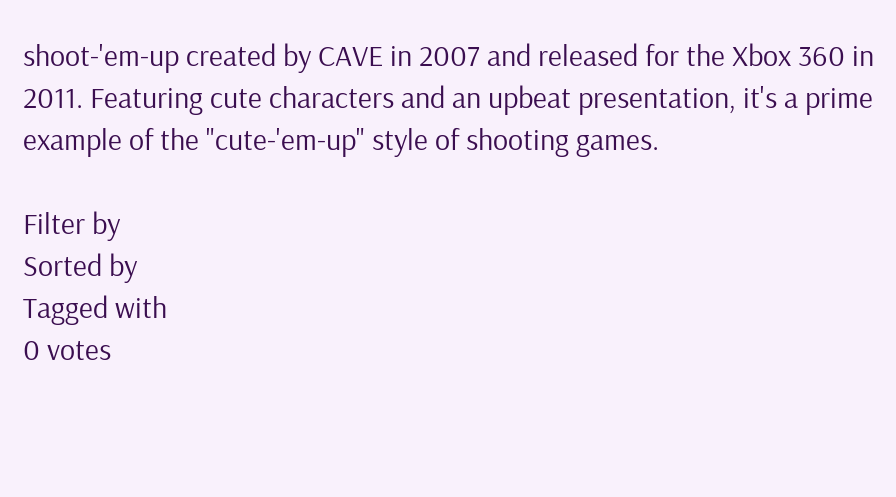shoot-'em-up created by CAVE in 2007 and released for the Xbox 360 in 2011. Featuring cute characters and an upbeat presentation, it's a prime example of the "cute-'em-up" style of shooting games.

Filter by
Sorted by
Tagged with
0 votes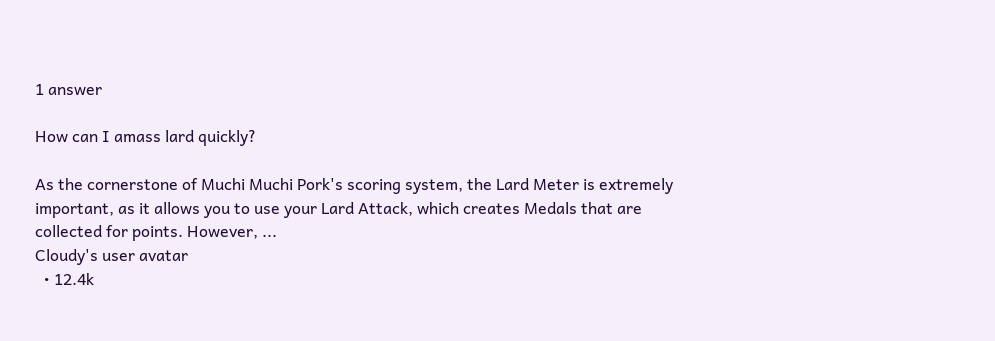1 answer

How can I amass lard quickly?

As the cornerstone of Muchi Muchi Pork's scoring system, the Lard Meter is extremely important, as it allows you to use your Lard Attack, which creates Medals that are collected for points. However, ...
Cloudy's user avatar
  • 12.4k